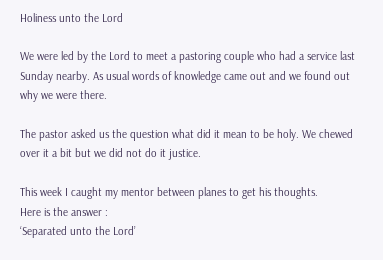Holiness unto the Lord

We were led by the Lord to meet a pastoring couple who had a service last Sunday nearby. As usual words of knowledge came out and we found out why we were there.

The pastor asked us the question what did it mean to be holy. We chewed over it a bit but we did not do it justice.

This week I caught my mentor between planes to get his thoughts.
Here is the answer :
‘Separated unto the Lord’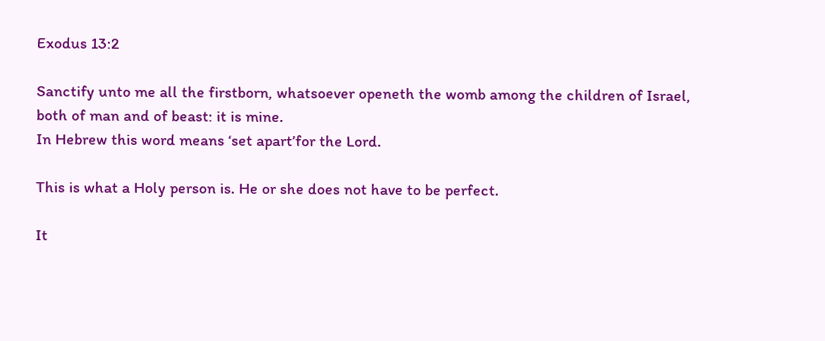Exodus 13:2

Sanctify unto me all the firstborn, whatsoever openeth the womb among the children of Israel, both of man and of beast: it is mine.
In Hebrew this word means ‘set apart’for the Lord.

This is what a Holy person is. He or she does not have to be perfect.

It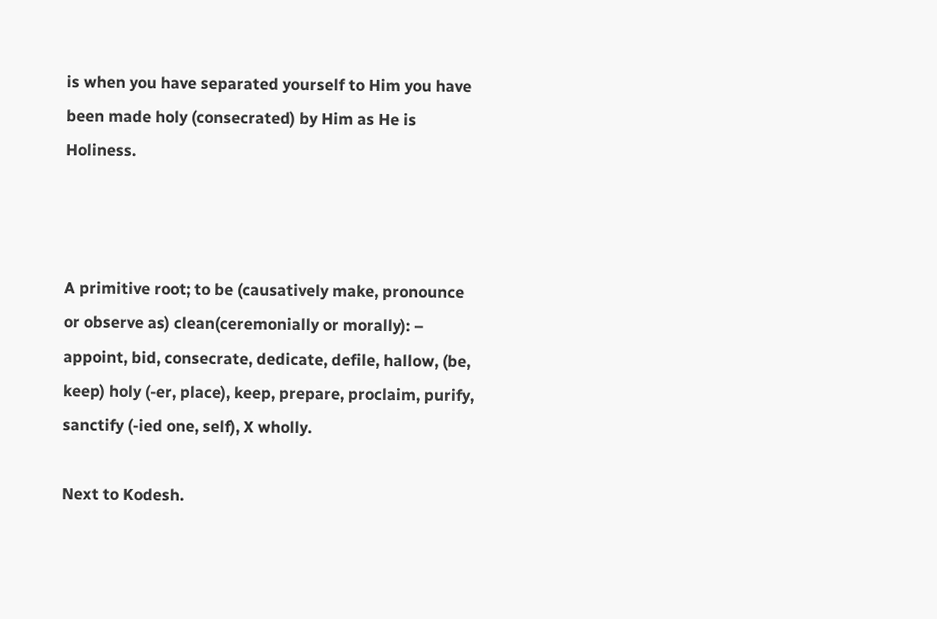is when you have separated yourself to Him you have been made holy (consecrated) by Him as He is Holiness.



A primitive root; to be (causatively make, pronounce or observe as) clean(ceremonially or morally): – appoint, bid, consecrate, dedicate, defile, hallow, (be, keep) holy (-er, place), keep, prepare, proclaim, purify, sanctify (-ied one, self), X wholly.

Next to Kodesh.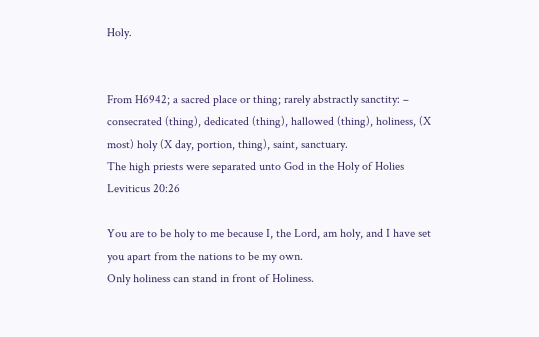Holy.


From H6942; a sacred place or thing; rarely abstractly sanctity: – consecrated (thing), dedicated (thing), hallowed (thing), holiness, (X most) holy (X day, portion, thing), saint, sanctuary.
The high priests were separated unto God in the Holy of Holies
Leviticus 20:26

You are to be holy to me because I, the Lord, am holy, and I have set you apart from the nations to be my own.
Only holiness can stand in front of Holiness.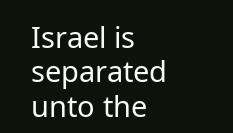Israel is separated unto the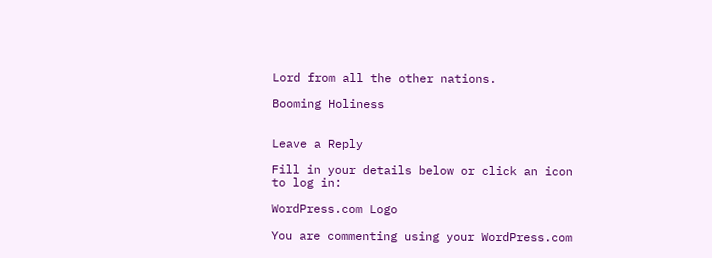Lord from all the other nations.

Booming Holiness


Leave a Reply

Fill in your details below or click an icon to log in:

WordPress.com Logo

You are commenting using your WordPress.com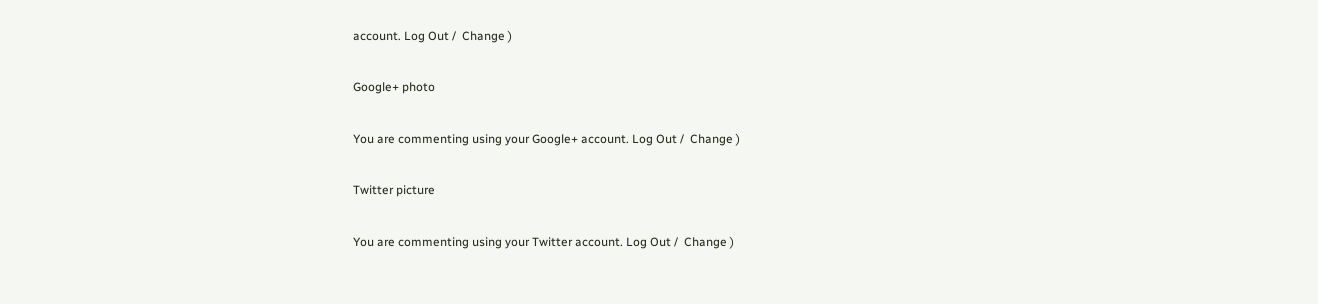account. Log Out /  Change )

Google+ photo

You are commenting using your Google+ account. Log Out /  Change )

Twitter picture

You are commenting using your Twitter account. Log Out /  Change )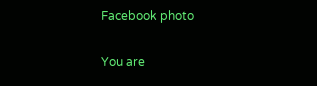Facebook photo

You are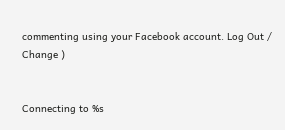commenting using your Facebook account. Log Out /  Change )


Connecting to %s